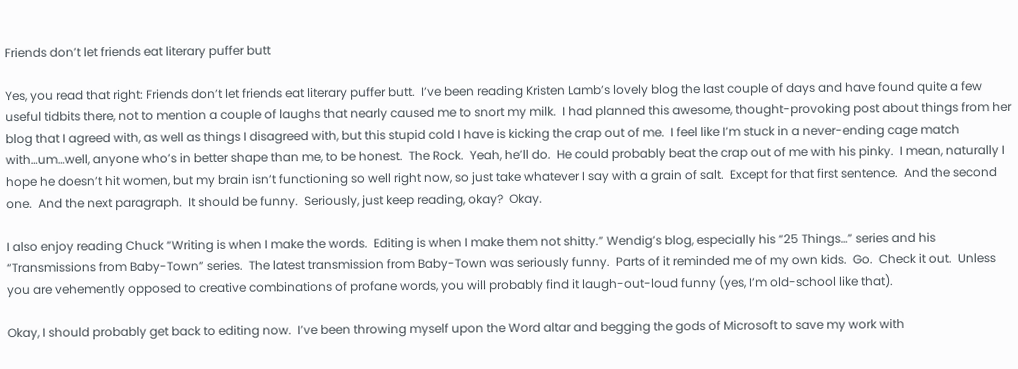Friends don’t let friends eat literary puffer butt

Yes, you read that right: Friends don’t let friends eat literary puffer butt.  I’ve been reading Kristen Lamb’s lovely blog the last couple of days and have found quite a few useful tidbits there, not to mention a couple of laughs that nearly caused me to snort my milk.  I had planned this awesome, thought-provoking post about things from her blog that I agreed with, as well as things I disagreed with, but this stupid cold I have is kicking the crap out of me.  I feel like I’m stuck in a never-ending cage match with…um…well, anyone who’s in better shape than me, to be honest.  The Rock.  Yeah, he’ll do.  He could probably beat the crap out of me with his pinky.  I mean, naturally I hope he doesn’t hit women, but my brain isn’t functioning so well right now, so just take whatever I say with a grain of salt.  Except for that first sentence.  And the second one.  And the next paragraph.  It should be funny.  Seriously, just keep reading, okay?  Okay.

I also enjoy reading Chuck “Writing is when I make the words.  Editing is when I make them not shitty.” Wendig’s blog, especially his “25 Things…” series and his “Transmissions from Baby-Town” series.  The latest transmission from Baby-Town was seriously funny.  Parts of it reminded me of my own kids.  Go.  Check it out.  Unless you are vehemently opposed to creative combinations of profane words, you will probably find it laugh-out-loud funny (yes, I’m old-school like that).

Okay, I should probably get back to editing now.  I’ve been throwing myself upon the Word altar and begging the gods of Microsoft to save my work with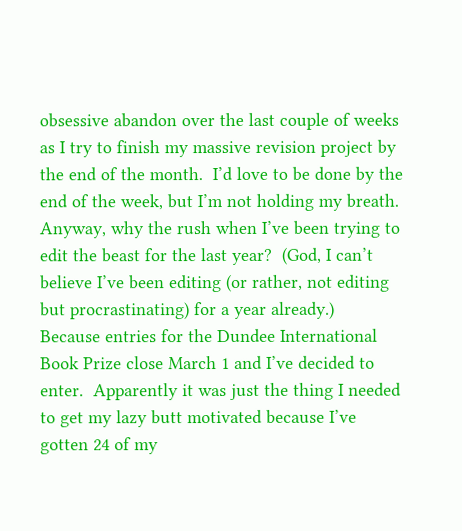obsessive abandon over the last couple of weeks as I try to finish my massive revision project by the end of the month.  I’d love to be done by the end of the week, but I’m not holding my breath.  Anyway, why the rush when I’ve been trying to edit the beast for the last year?  (God, I can’t believe I’ve been editing (or rather, not editing but procrastinating) for a year already.)  Because entries for the Dundee International Book Prize close March 1 and I’ve decided to enter.  Apparently it was just the thing I needed to get my lazy butt motivated because I’ve gotten 24 of my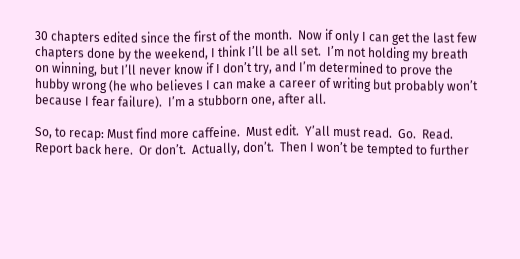30 chapters edited since the first of the month.  Now if only I can get the last few chapters done by the weekend, I think I’ll be all set.  I’m not holding my breath on winning, but I’ll never know if I don’t try, and I’m determined to prove the hubby wrong (he who believes I can make a career of writing but probably won’t because I fear failure).  I’m a stubborn one, after all.

So, to recap: Must find more caffeine.  Must edit.  Y’all must read.  Go.  Read.  Report back here.  Or don’t.  Actually, don’t.  Then I won’t be tempted to further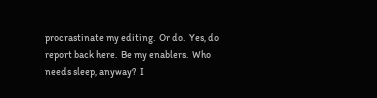procrastinate my editing.  Or do.  Yes, do report back here.  Be my enablers.  Who needs sleep, anyway?  I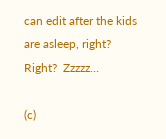can edit after the kids are asleep, right?  Right?  Zzzzz…

(c)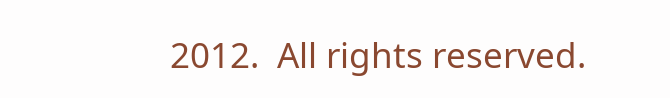2012.  All rights reserved.